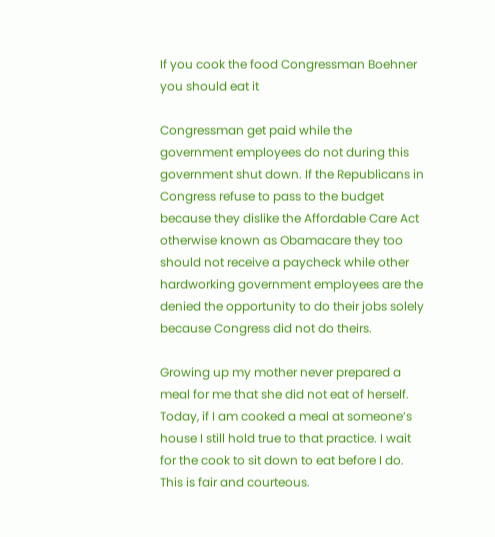If you cook the food Congressman Boehner you should eat it

Congressman get paid while the government employees do not during this government shut down. If the Republicans in Congress refuse to pass to the budget because they dislike the Affordable Care Act otherwise known as Obamacare they too should not receive a paycheck while other hardworking government employees are the denied the opportunity to do their jobs solely because Congress did not do theirs.

Growing up my mother never prepared a meal for me that she did not eat of herself. Today, if I am cooked a meal at someone’s house I still hold true to that practice. I wait for the cook to sit down to eat before I do. This is fair and courteous.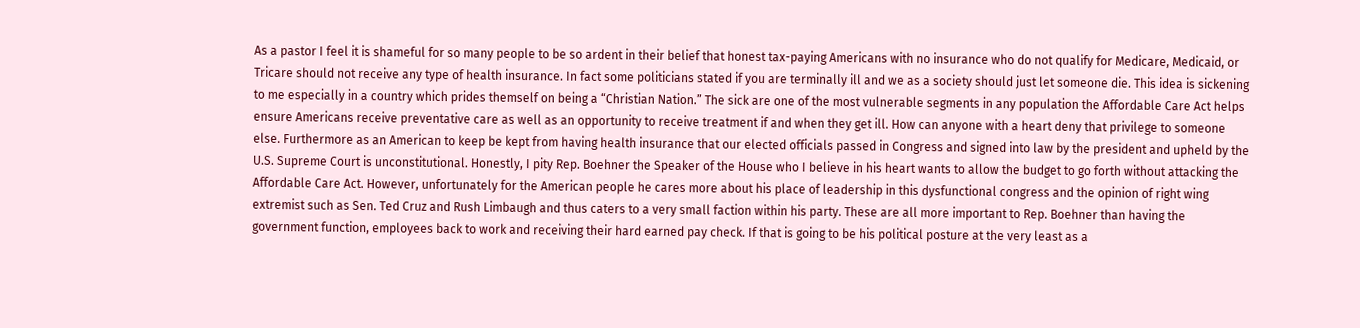As a pastor I feel it is shameful for so many people to be so ardent in their belief that honest tax-paying Americans with no insurance who do not qualify for Medicare, Medicaid, or Tricare should not receive any type of health insurance. In fact some politicians stated if you are terminally ill and we as a society should just let someone die. This idea is sickening to me especially in a country which prides themself on being a “Christian Nation.” The sick are one of the most vulnerable segments in any population the Affordable Care Act helps ensure Americans receive preventative care as well as an opportunity to receive treatment if and when they get ill. How can anyone with a heart deny that privilege to someone else. Furthermore as an American to keep be kept from having health insurance that our elected officials passed in Congress and signed into law by the president and upheld by the U.S. Supreme Court is unconstitutional. Honestly, I pity Rep. Boehner the Speaker of the House who I believe in his heart wants to allow the budget to go forth without attacking the Affordable Care Act. However, unfortunately for the American people he cares more about his place of leadership in this dysfunctional congress and the opinion of right wing extremist such as Sen. Ted Cruz and Rush Limbaugh and thus caters to a very small faction within his party. These are all more important to Rep. Boehner than having the government function, employees back to work and receiving their hard earned pay check. If that is going to be his political posture at the very least as a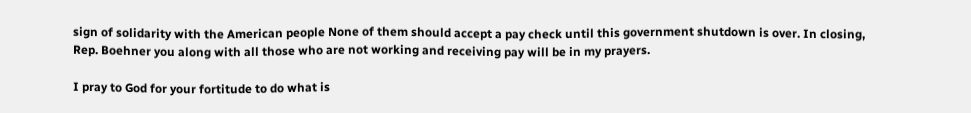sign of solidarity with the American people None of them should accept a pay check until this government shutdown is over. In closing, Rep. Boehner you along with all those who are not working and receiving pay will be in my prayers.

I pray to God for your fortitude to do what is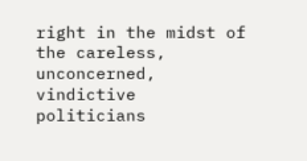right in the midst of the careless, unconcerned, vindictive politicians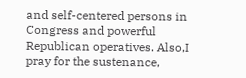and self-centered persons in Congress and powerful Republican operatives. Also,I pray for the sustenance,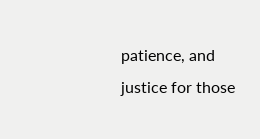patience, and justice for those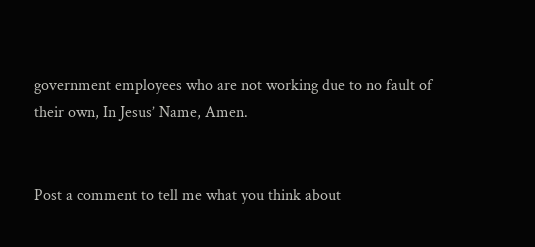government employees who are not working due to no fault of their own, In Jesus’ Name, Amen.


Post a comment to tell me what you think about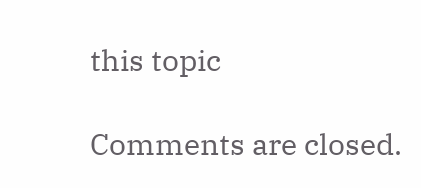this topic

Comments are closed.